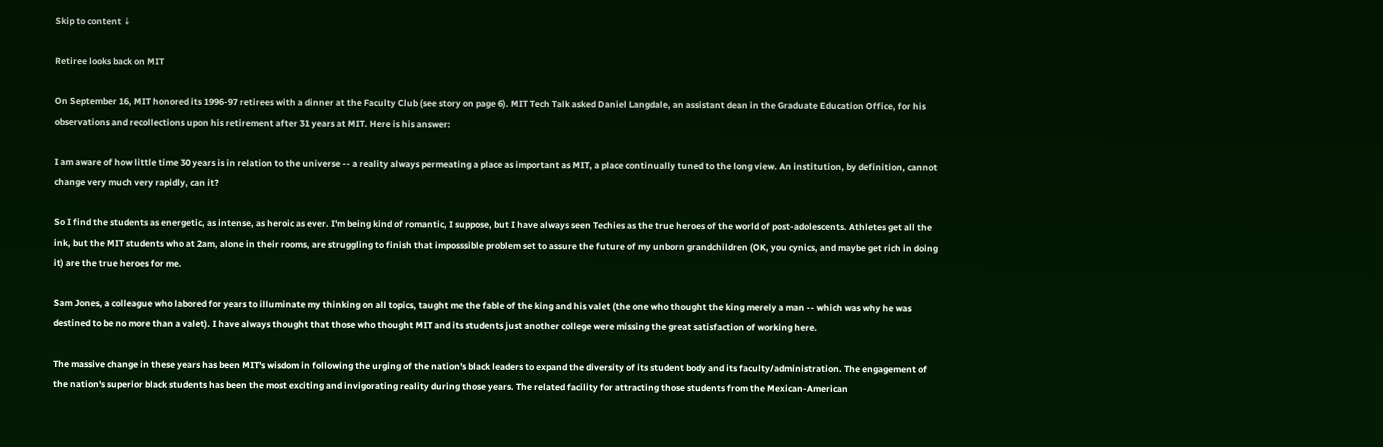Skip to content ↓

Retiree looks back on MIT

On September 16, MIT honored its 1996-97 retirees with a dinner at the Faculty Club (see story on page 6). MIT Tech Talk asked Daniel Langdale, an assistant dean in the Graduate Education Office, for his observations and recollections upon his retirement after 31 years at MIT. Here is his answer:

I am aware of how little time 30 years is in relation to the universe -- a reality always permeating a place as important as MIT, a place continually tuned to the long view. An institution, by definition, cannot change very much very rapidly, can it?

So I find the students as energetic, as intense, as heroic as ever. I'm being kind of romantic, I suppose, but I have always seen Techies as the true heroes of the world of post-adolescents. Athletes get all the ink, but the MIT students who at 2am, alone in their rooms, are struggling to finish that imposssible problem set to assure the future of my unborn grandchildren (OK, you cynics, and maybe get rich in doing it) are the true heroes for me.

Sam Jones, a colleague who labored for years to illuminate my thinking on all topics, taught me the fable of the king and his valet (the one who thought the king merely a man -- which was why he was destined to be no more than a valet). I have always thought that those who thought MIT and its students just another college were missing the great satisfaction of working here.

The massive change in these years has been MIT's wisdom in following the urging of the nation's black leaders to expand the diversity of its student body and its faculty/administration. The engagement of the nation's superior black students has been the most exciting and invigorating reality during those years. The related facility for attracting those students from the Mexican-American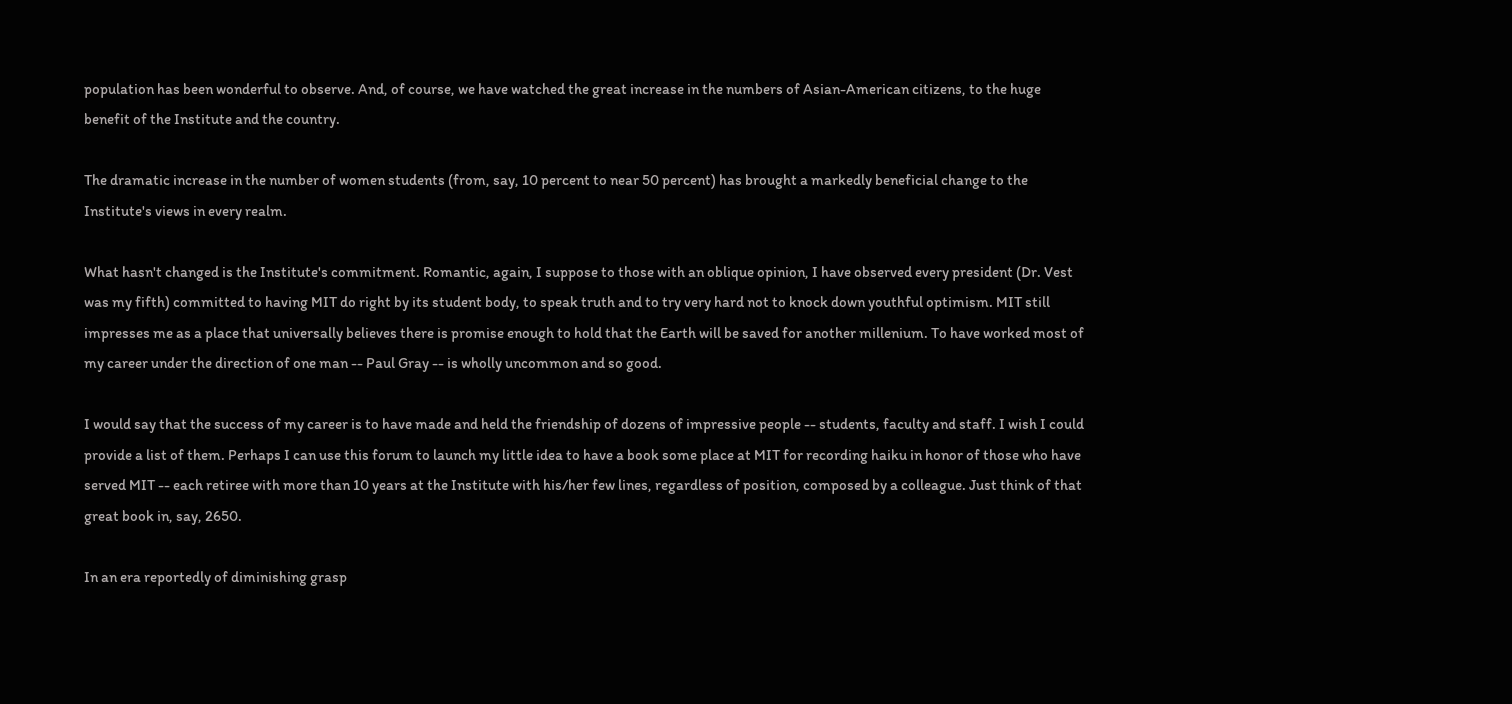population has been wonderful to observe. And, of course, we have watched the great increase in the numbers of Asian-American citizens, to the huge benefit of the Institute and the country.

The dramatic increase in the number of women students (from, say, 10 percent to near 50 percent) has brought a markedly beneficial change to the Institute's views in every realm.

What hasn't changed is the Institute's commitment. Romantic, again, I suppose to those with an oblique opinion, I have observed every president (Dr. Vest was my fifth) committed to having MIT do right by its student body, to speak truth and to try very hard not to knock down youthful optimism. MIT still impresses me as a place that universally believes there is promise enough to hold that the Earth will be saved for another millenium. To have worked most of my career under the direction of one man -- Paul Gray -- is wholly uncommon and so good.

I would say that the success of my career is to have made and held the friendship of dozens of impressive people -- students, faculty and staff. I wish I could provide a list of them. Perhaps I can use this forum to launch my little idea to have a book some place at MIT for recording haiku in honor of those who have served MIT -- each retiree with more than 10 years at the Institute with his/her few lines, regardless of position, composed by a colleague. Just think of that great book in, say, 2650.

In an era reportedly of diminishing grasp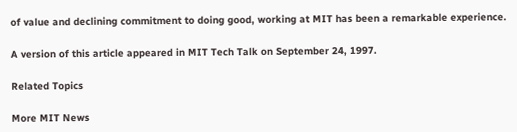of value and declining commitment to doing good, working at MIT has been a remarkable experience.

A version of this article appeared in MIT Tech Talk on September 24, 1997.

Related Topics

More MIT News